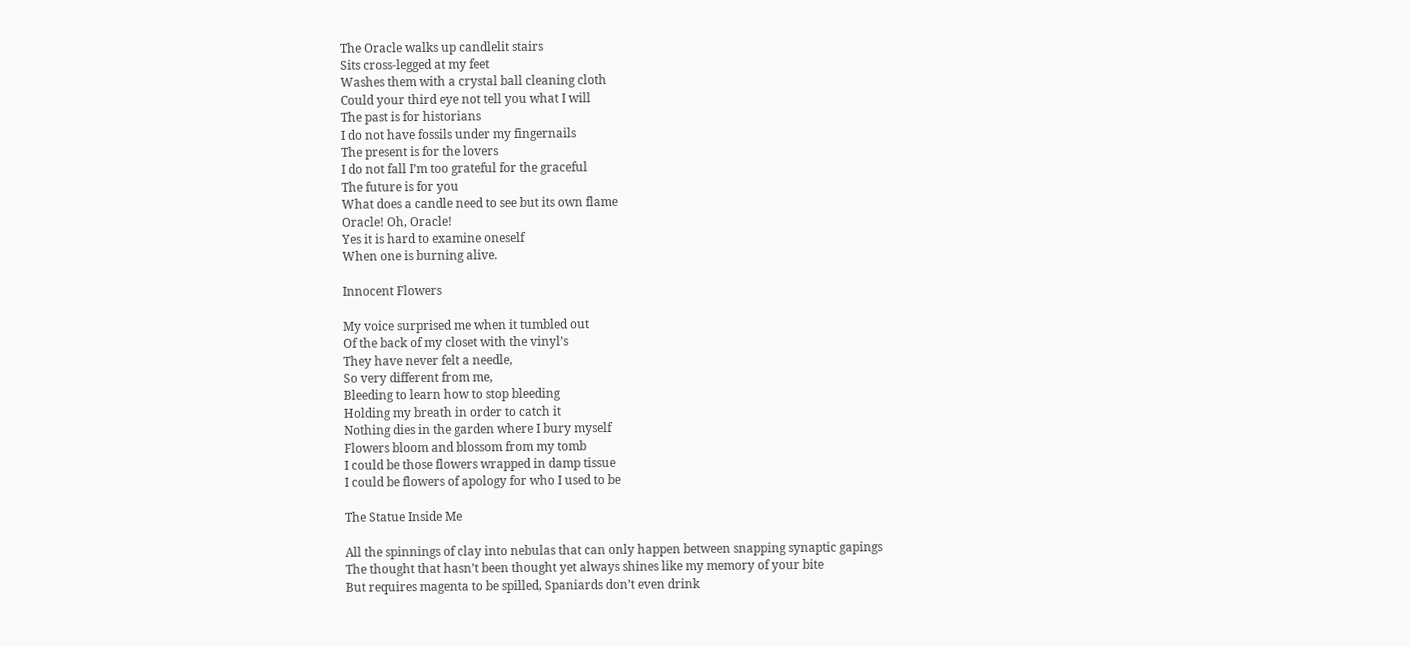The Oracle walks up candlelit stairs
Sits cross-legged at my feet
Washes them with a crystal ball cleaning cloth
Could your third eye not tell you what I will
The past is for historians
I do not have fossils under my fingernails
The present is for the lovers
I do not fall I’m too grateful for the graceful
The future is for you
What does a candle need to see but its own flame
Oracle! Oh, Oracle!
Yes it is hard to examine oneself
When one is burning alive.

Innocent Flowers

My voice surprised me when it tumbled out
Of the back of my closet with the vinyl’s
They have never felt a needle,
So very different from me,
Bleeding to learn how to stop bleeding
Holding my breath in order to catch it
Nothing dies in the garden where I bury myself
Flowers bloom and blossom from my tomb
I could be those flowers wrapped in damp tissue
I could be flowers of apology for who I used to be

The Statue Inside Me

All the spinnings of clay into nebulas that can only happen between snapping synaptic gapings
The thought that hasn’t been thought yet always shines like my memory of your bite
But requires magenta to be spilled, Spaniards don’t even drink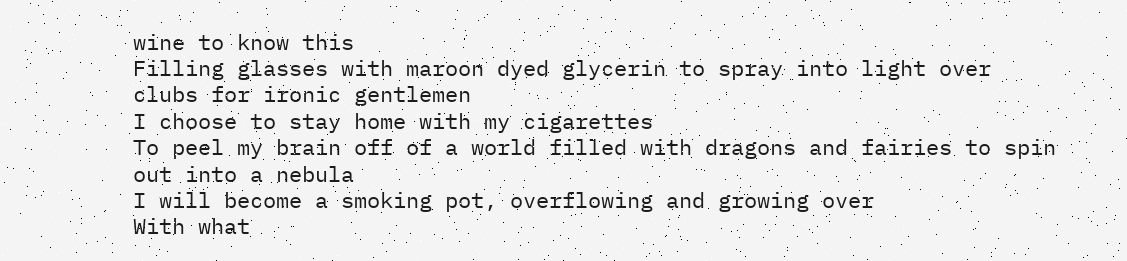wine to know this
Filling glasses with maroon dyed glycerin to spray into light over clubs for ironic gentlemen
I choose to stay home with my cigarettes
To peel my brain off of a world filled with dragons and fairies to spin out into a nebula
I will become a smoking pot, overflowing and growing over
With what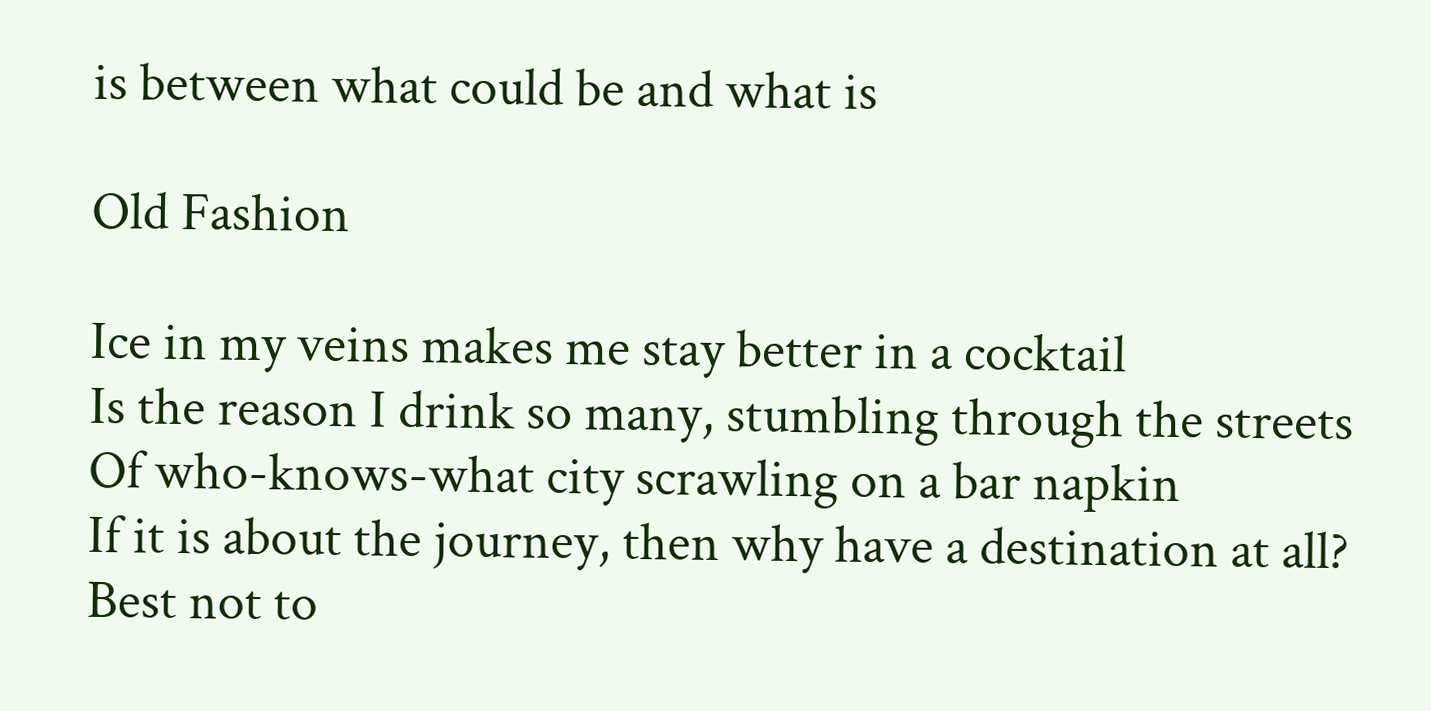is between what could be and what is

Old Fashion

Ice in my veins makes me stay better in a cocktail
Is the reason I drink so many, stumbling through the streets
Of who-knows-what city scrawling on a bar napkin
If it is about the journey, then why have a destination at all?
Best not to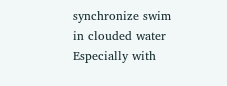synchronize swim in clouded water
Especially with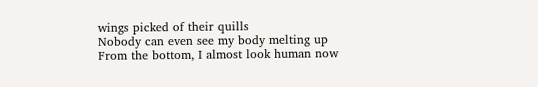wings picked of their quills
Nobody can even see my body melting up
From the bottom, I almost look human now